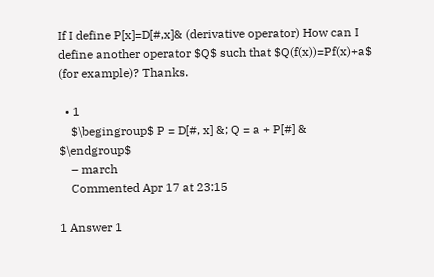If I define P[x]=D[#,x]& (derivative operator) How can I define another operator $Q$ such that $Q(f(x))=Pf(x)+a$ (for example)? Thanks.

  • 1
    $\begingroup$ P = D[#, x] &; Q = a + P[#] & $\endgroup$
    – march
    Commented Apr 17 at 23:15

1 Answer 1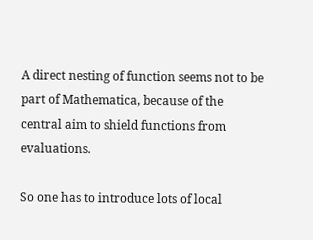A direct nesting of function seems not to be part of Mathematica, because of the central aim to shield functions from evaluations.

So one has to introduce lots of local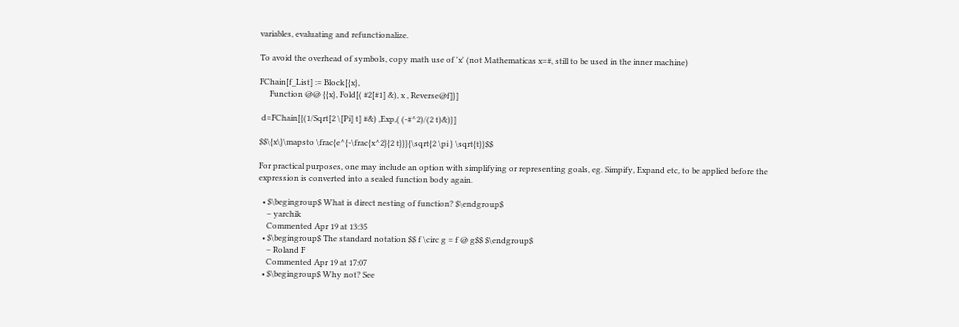variables, evaluating and refunctionalize.

To avoid the overhead of symbols, copy math use of 'x' (not Mathematicas x=#, still to be used in the inner machine)

FChain[f_List] := Block[{x},
     Function @@ {{x}, Fold[( #2[#1] &), x , Reverse@f]}]

 d=FChain[{(1/Sqrt[2 \[Pi] t] #&) ,Exp,( (-#^2)/(2 t)&)}]

$$\{x\}\mapsto \frac{e^{-\frac{x^2}{2 t}}}{\sqrt{2 \pi } \sqrt{t}}$$

For practical purposes, one may include an option with simplifying or representing goals, eg. Simpify, Expand etc, to be applied before the expression is converted into a sealed function body again.

  • $\begingroup$ What is direct nesting of function? $\endgroup$
    – yarchik
    Commented Apr 19 at 13:35
  • $\begingroup$ The standard notation $$ f \circ g = f @ g$$ $\endgroup$
    – Roland F
    Commented Apr 19 at 17:07
  • $\begingroup$ Why not? See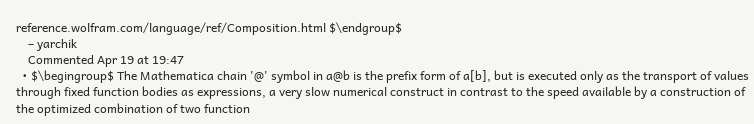reference.wolfram.com/language/ref/Composition.html $\endgroup$
    – yarchik
    Commented Apr 19 at 19:47
  • $\begingroup$ The Mathematica chain '@' symbol in a@b is the prefix form of a[b], but is executed only as the transport of values through fixed function bodies as expressions, a very slow numerical construct in contrast to the speed available by a construction of the optimized combination of two function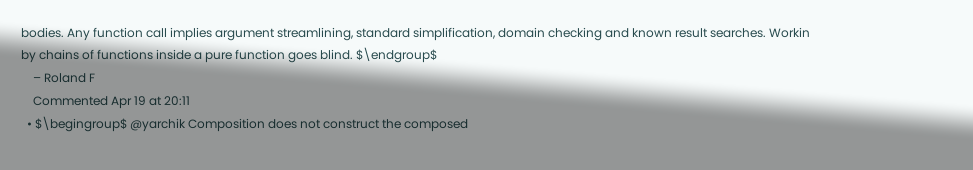bodies. Any function call implies argument streamlining, standard simplification, domain checking and known result searches. Workin by chains of functions inside a pure function goes blind. $\endgroup$
    – Roland F
    Commented Apr 19 at 20:11
  • $\begingroup$ @yarchik Composition does not construct the composed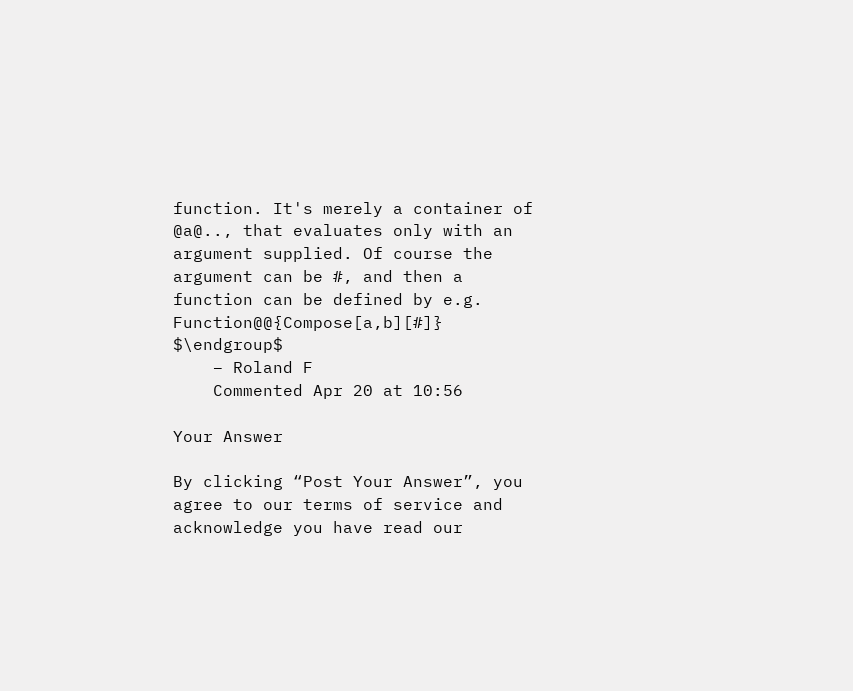function. It's merely a container of @a@.., that evaluates only with an argument supplied. Of course the argument can be #, and then a function can be defined by e.g. Function@@{Compose[a,b][#]} $\endgroup$
    – Roland F
    Commented Apr 20 at 10:56

Your Answer

By clicking “Post Your Answer”, you agree to our terms of service and acknowledge you have read our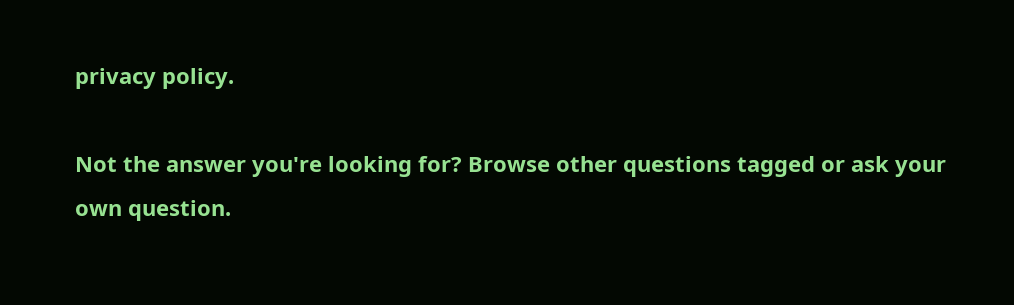privacy policy.

Not the answer you're looking for? Browse other questions tagged or ask your own question.